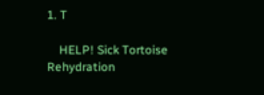1. T

    HELP! Sick Tortoise Rehydration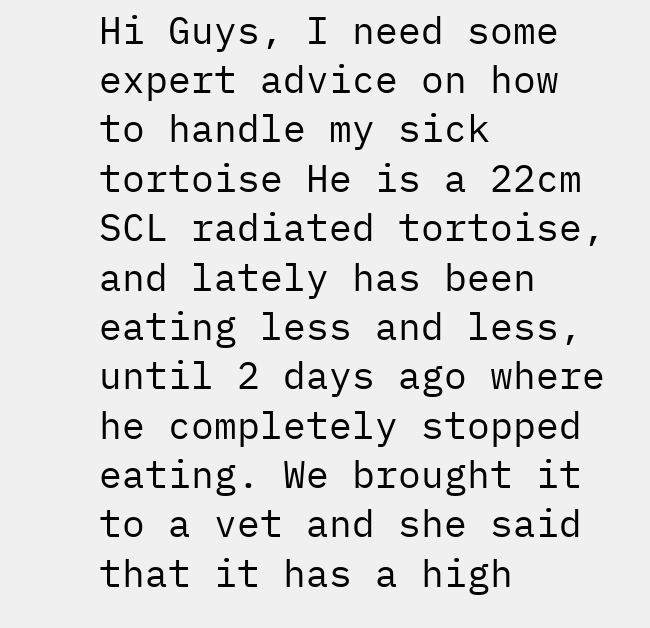Hi Guys, I need some expert advice on how to handle my sick tortoise He is a 22cm SCL radiated tortoise, and lately has been eating less and less, until 2 days ago where he completely stopped eating. We brought it to a vet and she said that it has a high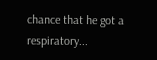chance that he got a respiratory...